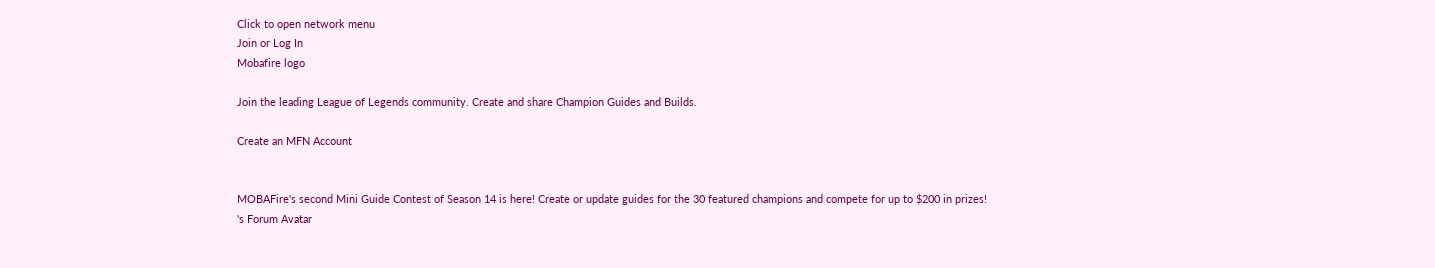Click to open network menu
Join or Log In
Mobafire logo

Join the leading League of Legends community. Create and share Champion Guides and Builds.

Create an MFN Account


MOBAFire's second Mini Guide Contest of Season 14 is here! Create or update guides for the 30 featured champions and compete for up to $200 in prizes!
's Forum Avatar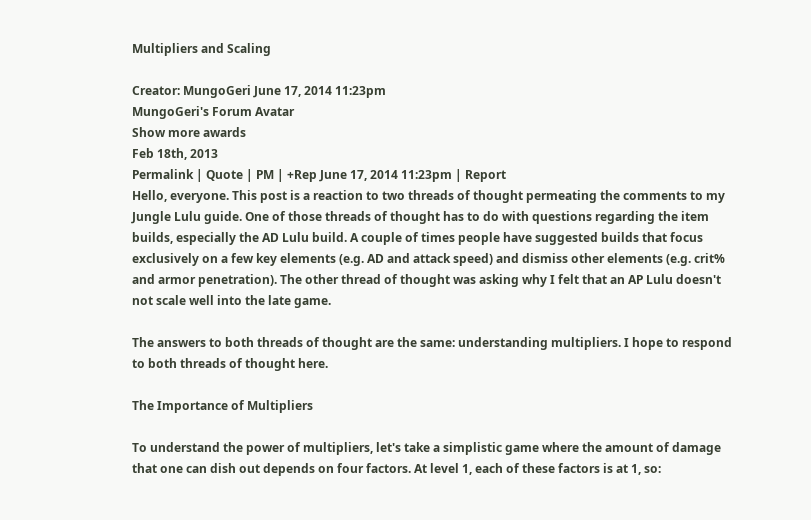Multipliers and Scaling

Creator: MungoGeri June 17, 2014 11:23pm
MungoGeri's Forum Avatar
Show more awards
Feb 18th, 2013
Permalink | Quote | PM | +Rep June 17, 2014 11:23pm | Report
Hello, everyone. This post is a reaction to two threads of thought permeating the comments to my Jungle Lulu guide. One of those threads of thought has to do with questions regarding the item builds, especially the AD Lulu build. A couple of times people have suggested builds that focus exclusively on a few key elements (e.g. AD and attack speed) and dismiss other elements (e.g. crit% and armor penetration). The other thread of thought was asking why I felt that an AP Lulu doesn't not scale well into the late game.

The answers to both threads of thought are the same: understanding multipliers. I hope to respond to both threads of thought here.

The Importance of Multipliers

To understand the power of multipliers, let's take a simplistic game where the amount of damage that one can dish out depends on four factors. At level 1, each of these factors is at 1, so: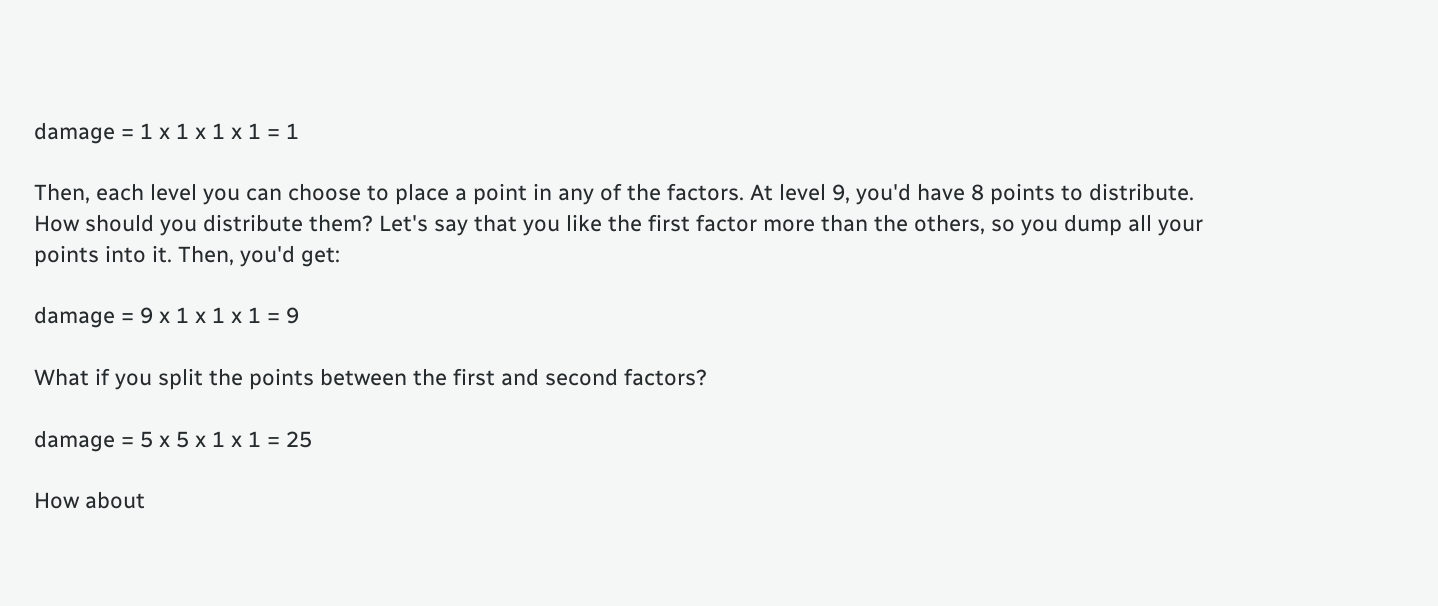damage = 1 x 1 x 1 x 1 = 1

Then, each level you can choose to place a point in any of the factors. At level 9, you'd have 8 points to distribute. How should you distribute them? Let's say that you like the first factor more than the others, so you dump all your points into it. Then, you'd get:

damage = 9 x 1 x 1 x 1 = 9

What if you split the points between the first and second factors?

damage = 5 x 5 x 1 x 1 = 25

How about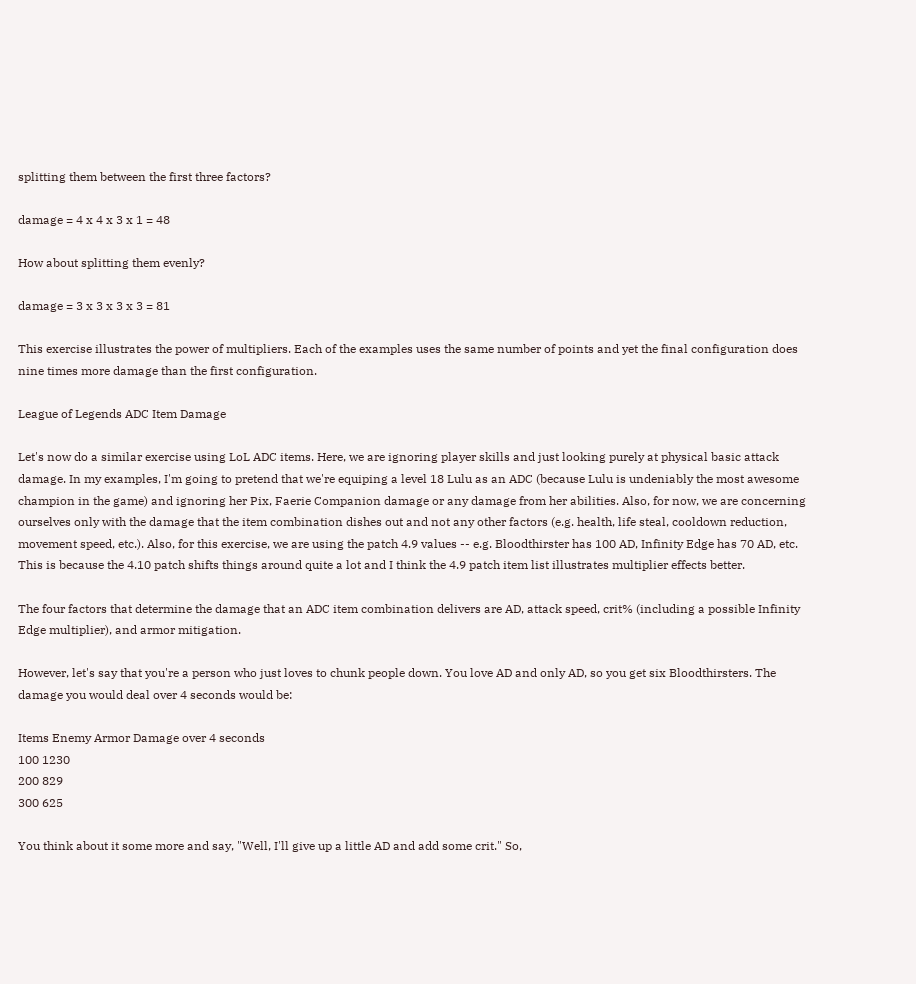splitting them between the first three factors?

damage = 4 x 4 x 3 x 1 = 48

How about splitting them evenly?

damage = 3 x 3 x 3 x 3 = 81

This exercise illustrates the power of multipliers. Each of the examples uses the same number of points and yet the final configuration does nine times more damage than the first configuration.

League of Legends ADC Item Damage

Let's now do a similar exercise using LoL ADC items. Here, we are ignoring player skills and just looking purely at physical basic attack damage. In my examples, I'm going to pretend that we're equiping a level 18 Lulu as an ADC (because Lulu is undeniably the most awesome champion in the game) and ignoring her Pix, Faerie Companion damage or any damage from her abilities. Also, for now, we are concerning ourselves only with the damage that the item combination dishes out and not any other factors (e.g. health, life steal, cooldown reduction, movement speed, etc.). Also, for this exercise, we are using the patch 4.9 values -- e.g. Bloodthirster has 100 AD, Infinity Edge has 70 AD, etc. This is because the 4.10 patch shifts things around quite a lot and I think the 4.9 patch item list illustrates multiplier effects better.

The four factors that determine the damage that an ADC item combination delivers are AD, attack speed, crit% (including a possible Infinity Edge multiplier), and armor mitigation.

However, let's say that you're a person who just loves to chunk people down. You love AD and only AD, so you get six Bloodthirsters. The damage you would deal over 4 seconds would be:

Items Enemy Armor Damage over 4 seconds
100 1230
200 829
300 625

You think about it some more and say, "Well, I'll give up a little AD and add some crit." So,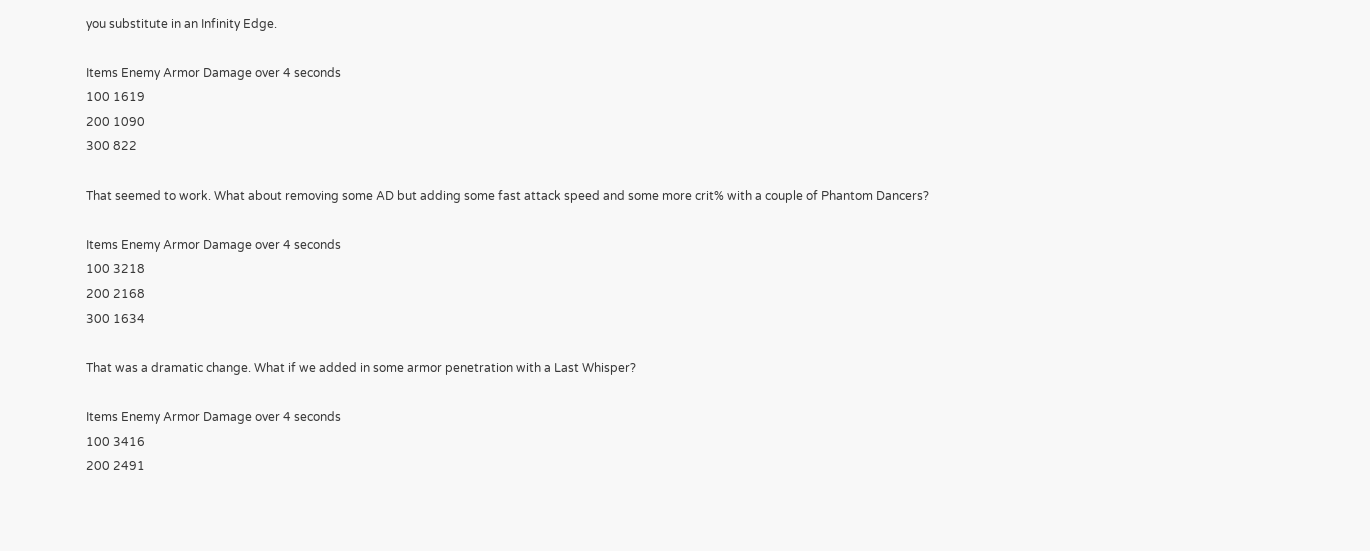you substitute in an Infinity Edge.

Items Enemy Armor Damage over 4 seconds
100 1619
200 1090
300 822

That seemed to work. What about removing some AD but adding some fast attack speed and some more crit% with a couple of Phantom Dancers?

Items Enemy Armor Damage over 4 seconds
100 3218
200 2168
300 1634

That was a dramatic change. What if we added in some armor penetration with a Last Whisper?

Items Enemy Armor Damage over 4 seconds
100 3416
200 2491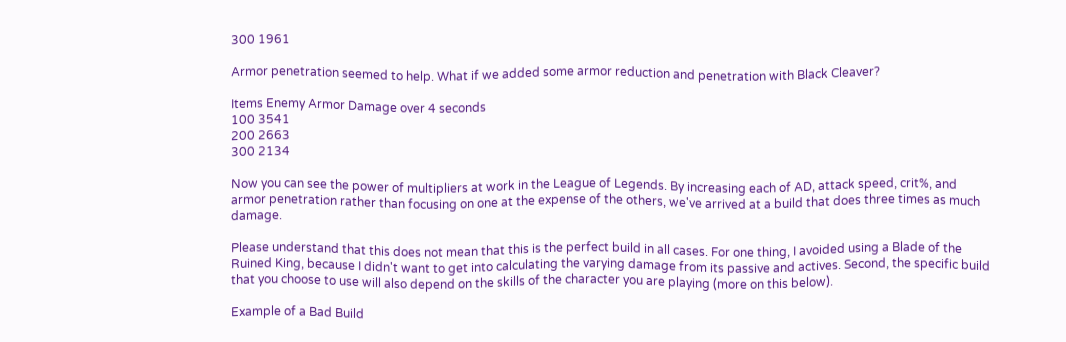300 1961

Armor penetration seemed to help. What if we added some armor reduction and penetration with Black Cleaver?

Items Enemy Armor Damage over 4 seconds
100 3541
200 2663
300 2134

Now you can see the power of multipliers at work in the League of Legends. By increasing each of AD, attack speed, crit%, and armor penetration rather than focusing on one at the expense of the others, we've arrived at a build that does three times as much damage.

Please understand that this does not mean that this is the perfect build in all cases. For one thing, I avoided using a Blade of the Ruined King, because I didn't want to get into calculating the varying damage from its passive and actives. Second, the specific build that you choose to use will also depend on the skills of the character you are playing (more on this below).

Example of a Bad Build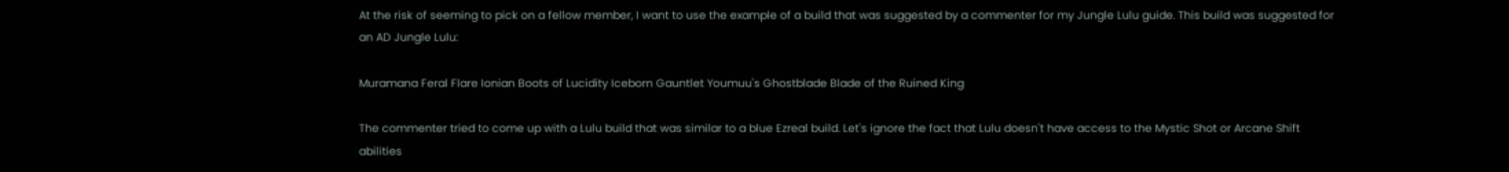At the risk of seeming to pick on a fellow member, I want to use the example of a build that was suggested by a commenter for my Jungle Lulu guide. This build was suggested for an AD Jungle Lulu:

Muramana Feral Flare Ionian Boots of Lucidity Iceborn Gauntlet Youmuu's Ghostblade Blade of the Ruined King

The commenter tried to come up with a Lulu build that was similar to a blue Ezreal build. Let's ignore the fact that Lulu doesn't have access to the Mystic Shot or Arcane Shift abilities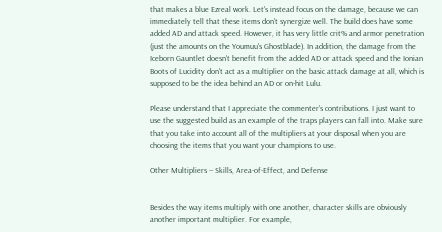that makes a blue Ezreal work. Let's instead focus on the damage, because we can immediately tell that these items don't synergize well. The build does have some added AD and attack speed. However, it has very little crit% and armor penetration (just the amounts on the Youmuu's Ghostblade). In addition, the damage from the Iceborn Gauntlet doesn't benefit from the added AD or attack speed and the Ionian Boots of Lucidity don't act as a multiplier on the basic attack damage at all, which is supposed to be the idea behind an AD or on-hit Lulu.

Please understand that I appreciate the commenter's contributions. I just want to use the suggested build as an example of the traps players can fall into. Make sure that you take into account all of the multipliers at your disposal when you are choosing the items that you want your champions to use.

Other Multipliers -- Skills, Area-of-Effect, and Defense


Besides the way items multiply with one another, character skills are obviously another important multiplier. For example,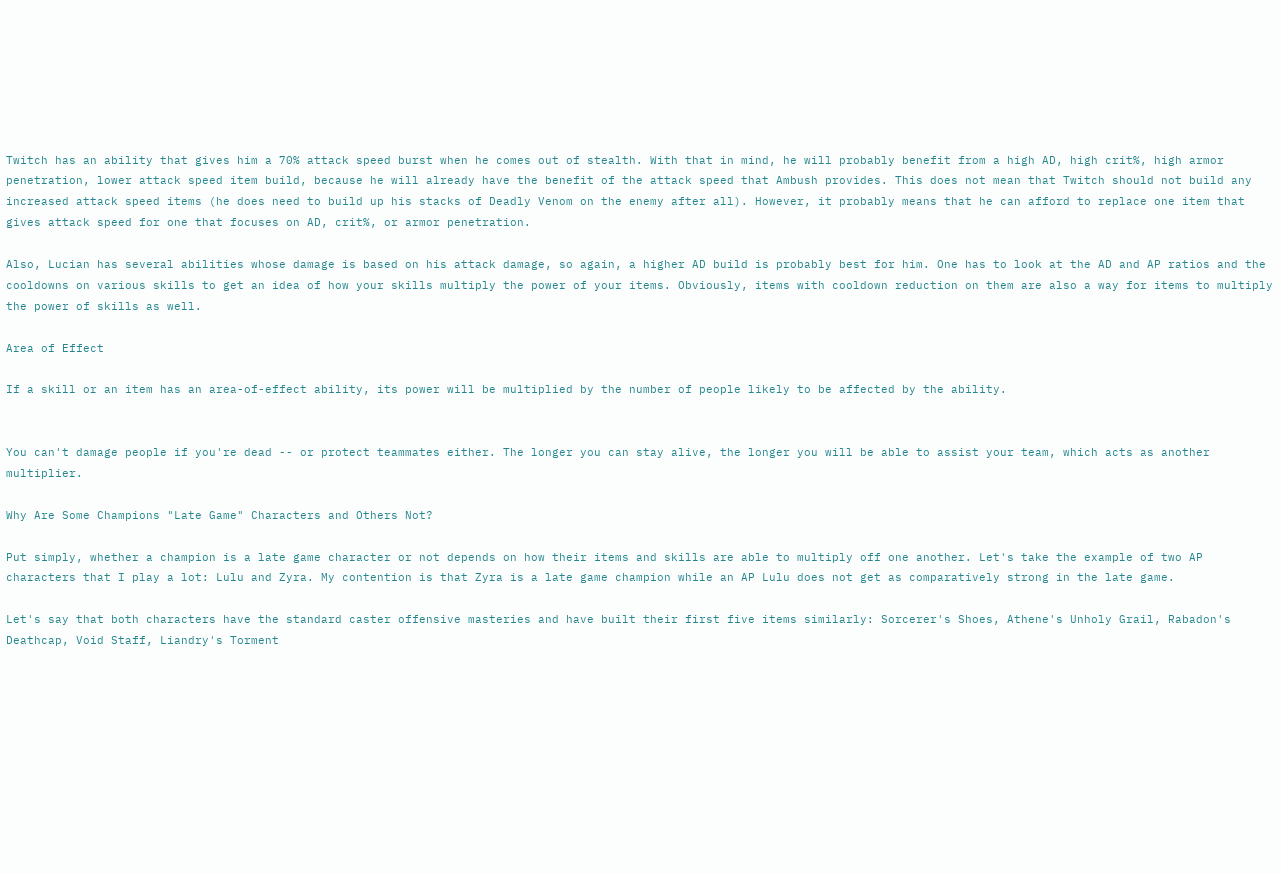Twitch has an ability that gives him a 70% attack speed burst when he comes out of stealth. With that in mind, he will probably benefit from a high AD, high crit%, high armor penetration, lower attack speed item build, because he will already have the benefit of the attack speed that Ambush provides. This does not mean that Twitch should not build any increased attack speed items (he does need to build up his stacks of Deadly Venom on the enemy after all). However, it probably means that he can afford to replace one item that gives attack speed for one that focuses on AD, crit%, or armor penetration.

Also, Lucian has several abilities whose damage is based on his attack damage, so again, a higher AD build is probably best for him. One has to look at the AD and AP ratios and the cooldowns on various skills to get an idea of how your skills multiply the power of your items. Obviously, items with cooldown reduction on them are also a way for items to multiply the power of skills as well.

Area of Effect

If a skill or an item has an area-of-effect ability, its power will be multiplied by the number of people likely to be affected by the ability.


You can't damage people if you're dead -- or protect teammates either. The longer you can stay alive, the longer you will be able to assist your team, which acts as another multiplier.

Why Are Some Champions "Late Game" Characters and Others Not?

Put simply, whether a champion is a late game character or not depends on how their items and skills are able to multiply off one another. Let's take the example of two AP characters that I play a lot: Lulu and Zyra. My contention is that Zyra is a late game champion while an AP Lulu does not get as comparatively strong in the late game.

Let's say that both characters have the standard caster offensive masteries and have built their first five items similarly: Sorcerer's Shoes, Athene's Unholy Grail, Rabadon's Deathcap, Void Staff, Liandry's Torment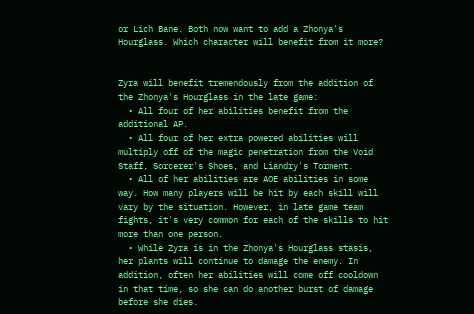or Lich Bane. Both now want to add a Zhonya's Hourglass. Which character will benefit from it more?


Zyra will benefit tremendously from the addition of the Zhonya's Hourglass in the late game:
  • All four of her abilities benefit from the additional AP.
  • All four of her extra powered abilities will multiply off of the magic penetration from the Void Staff, Sorcerer's Shoes, and Liandry's Torment.
  • All of her abilities are AOE abilities in some way. How many players will be hit by each skill will vary by the situation. However, in late game team fights, it's very common for each of the skills to hit more than one person.
  • While Zyra is in the Zhonya's Hourglass stasis, her plants will continue to damage the enemy. In addition, often her abilities will come off cooldown in that time, so she can do another burst of damage before she dies.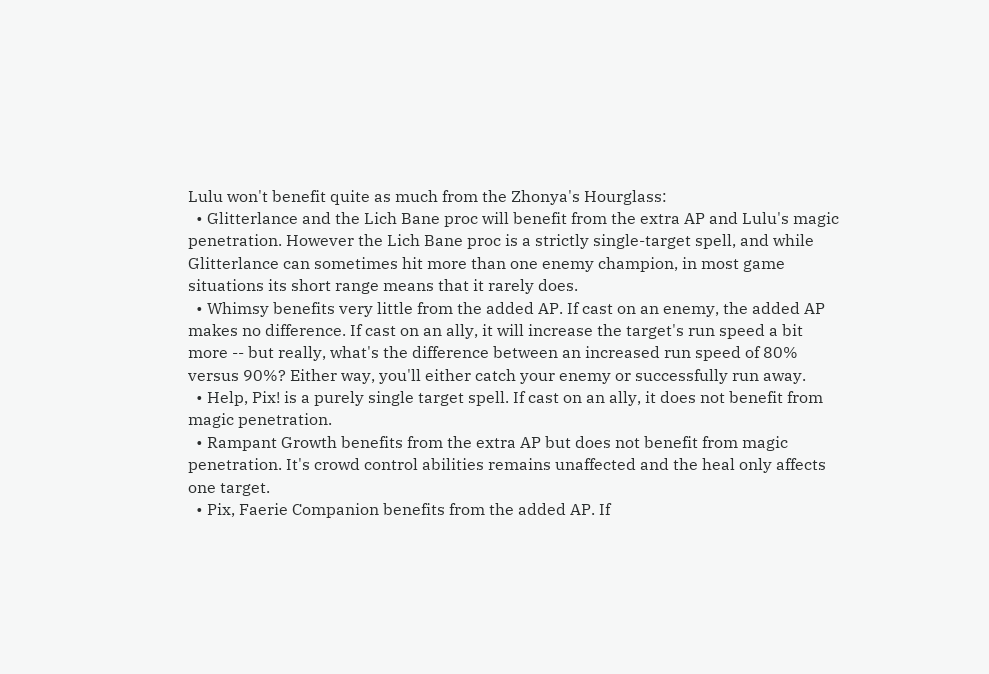Lulu won't benefit quite as much from the Zhonya's Hourglass:
  • Glitterlance and the Lich Bane proc will benefit from the extra AP and Lulu's magic penetration. However the Lich Bane proc is a strictly single-target spell, and while Glitterlance can sometimes hit more than one enemy champion, in most game situations its short range means that it rarely does.
  • Whimsy benefits very little from the added AP. If cast on an enemy, the added AP makes no difference. If cast on an ally, it will increase the target's run speed a bit more -- but really, what's the difference between an increased run speed of 80% versus 90%? Either way, you'll either catch your enemy or successfully run away.
  • Help, Pix! is a purely single target spell. If cast on an ally, it does not benefit from magic penetration.
  • Rampant Growth benefits from the extra AP but does not benefit from magic penetration. It's crowd control abilities remains unaffected and the heal only affects one target.
  • Pix, Faerie Companion benefits from the added AP. If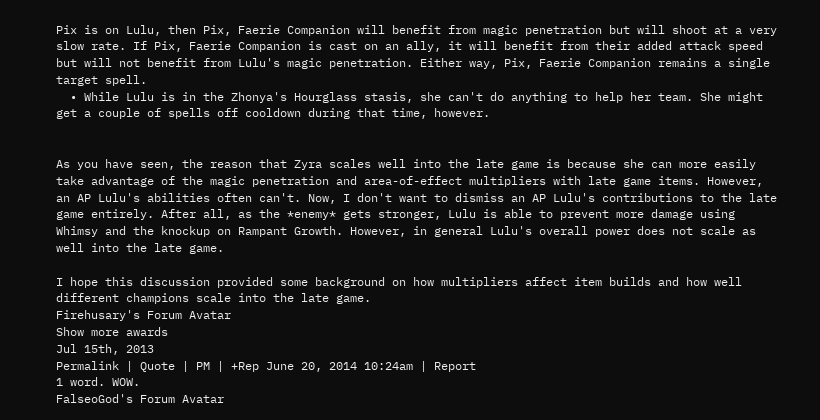Pix is on Lulu, then Pix, Faerie Companion will benefit from magic penetration but will shoot at a very slow rate. If Pix, Faerie Companion is cast on an ally, it will benefit from their added attack speed but will not benefit from Lulu's magic penetration. Either way, Pix, Faerie Companion remains a single target spell.
  • While Lulu is in the Zhonya's Hourglass stasis, she can't do anything to help her team. She might get a couple of spells off cooldown during that time, however.


As you have seen, the reason that Zyra scales well into the late game is because she can more easily take advantage of the magic penetration and area-of-effect multipliers with late game items. However, an AP Lulu's abilities often can't. Now, I don't want to dismiss an AP Lulu's contributions to the late game entirely. After all, as the *enemy* gets stronger, Lulu is able to prevent more damage using Whimsy and the knockup on Rampant Growth. However, in general Lulu's overall power does not scale as well into the late game.

I hope this discussion provided some background on how multipliers affect item builds and how well different champions scale into the late game.
Firehusary's Forum Avatar
Show more awards
Jul 15th, 2013
Permalink | Quote | PM | +Rep June 20, 2014 10:24am | Report
1 word. WOW.
FalseoGod's Forum Avatar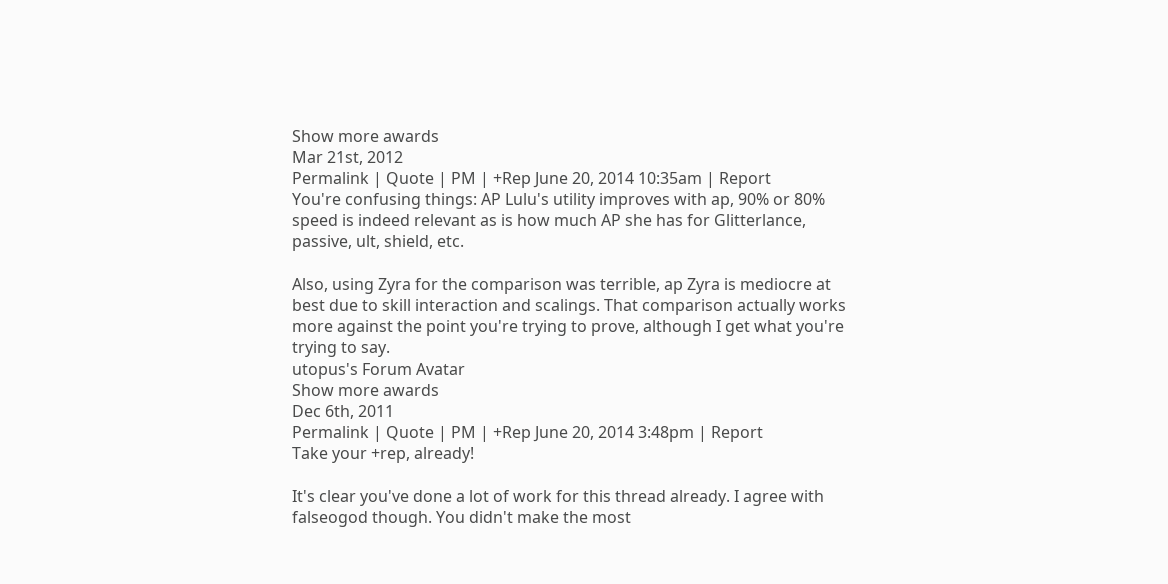Show more awards
Mar 21st, 2012
Permalink | Quote | PM | +Rep June 20, 2014 10:35am | Report
You're confusing things: AP Lulu's utility improves with ap, 90% or 80% speed is indeed relevant as is how much AP she has for Glitterlance, passive, ult, shield, etc.

Also, using Zyra for the comparison was terrible, ap Zyra is mediocre at best due to skill interaction and scalings. That comparison actually works more against the point you're trying to prove, although I get what you're trying to say.
utopus's Forum Avatar
Show more awards
Dec 6th, 2011
Permalink | Quote | PM | +Rep June 20, 2014 3:48pm | Report
Take your +rep, already!

It's clear you've done a lot of work for this thread already. I agree with falseogod though. You didn't make the most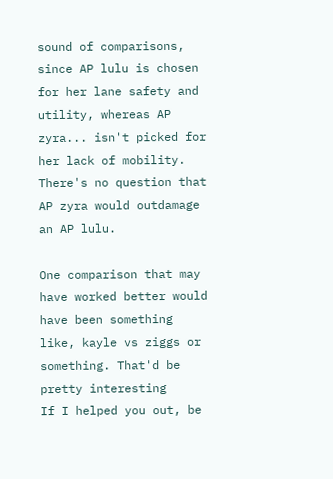sound of comparisons, since AP lulu is chosen for her lane safety and utility, whereas AP zyra... isn't picked for her lack of mobility. There's no question that AP zyra would outdamage an AP lulu.

One comparison that may have worked better would have been something like, kayle vs ziggs or something. That'd be pretty interesting
If I helped you out, be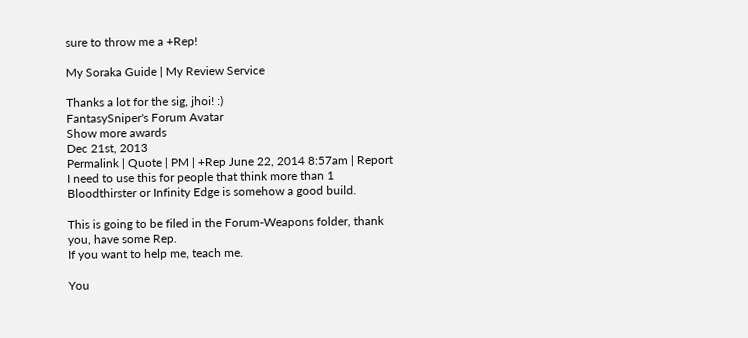sure to throw me a +Rep!

My Soraka Guide | My Review Service

Thanks a lot for the sig, jhoi! :)
FantasySniper's Forum Avatar
Show more awards
Dec 21st, 2013
Permalink | Quote | PM | +Rep June 22, 2014 8:57am | Report
I need to use this for people that think more than 1 Bloodthirster or Infinity Edge is somehow a good build.

This is going to be filed in the Forum-Weapons folder, thank you, have some Rep.
If you want to help me, teach me.

You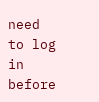need to log in before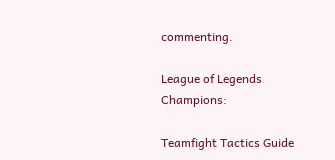commenting.

League of Legends Champions:

Teamfight Tactics Guide